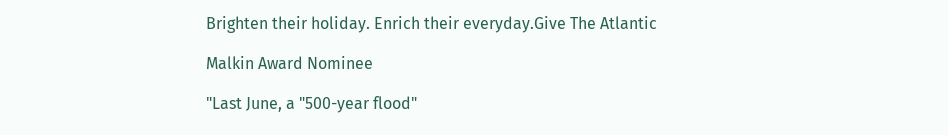Brighten their holiday. Enrich their everyday.Give The Atlantic

Malkin Award Nominee

"Last June, a "500-year flood"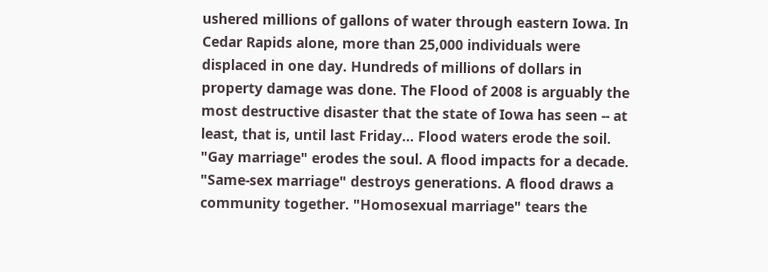ushered millions of gallons of water through eastern Iowa. In Cedar Rapids alone, more than 25,000 individuals were displaced in one day. Hundreds of millions of dollars in property damage was done. The Flood of 2008 is arguably the most destructive disaster that the state of Iowa has seen -- at least, that is, until last Friday... Flood waters erode the soil. "Gay marriage" erodes the soul. A flood impacts for a decade. "Same-sex marriage" destroys generations. A flood draws a community together. "Homosexual marriage" tears the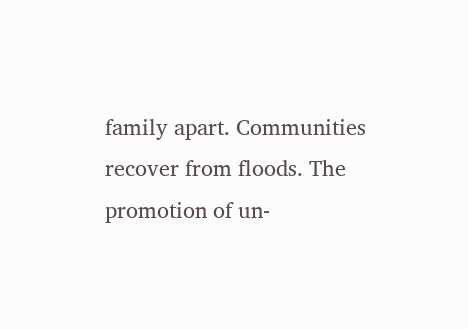family apart. Communities recover from floods. The promotion of un-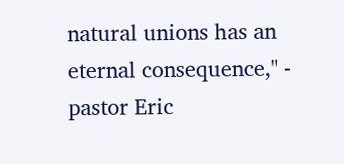natural unions has an eternal consequence," - pastor Eric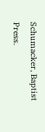Schumacker, Baptist Press.